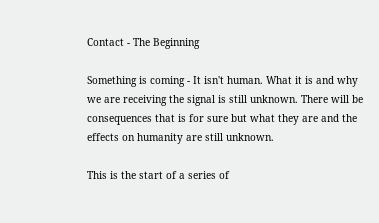Contact - The Beginning

Something is coming - It isn't human. What it is and why we are receiving the signal is still unknown. There will be consequences that is for sure but what they are and the effects on humanity are still unknown.

This is the start of a series of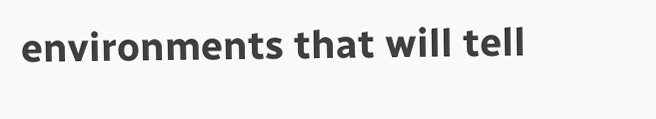environments that will tell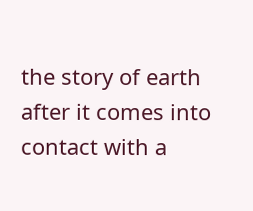the story of earth after it comes into contact with a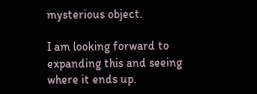mysterious object.

I am looking forward to expanding this and seeing where it ends up.